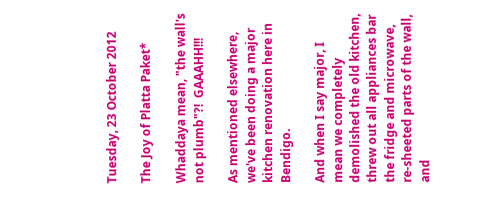Tuesday, 23 October 2012

The Joy of Platta Paket*

Whaddaya mean, "the wall's not plumb"?!  GAAAHH!!!

As mentioned elsewhere, we've been doing a major kitchen renovation here in Bendigo.

And when I say major, I mean we completely demolished the old kitchen, threw out all appliances bar the fridge and microwave, re-sheeted parts of the wall, and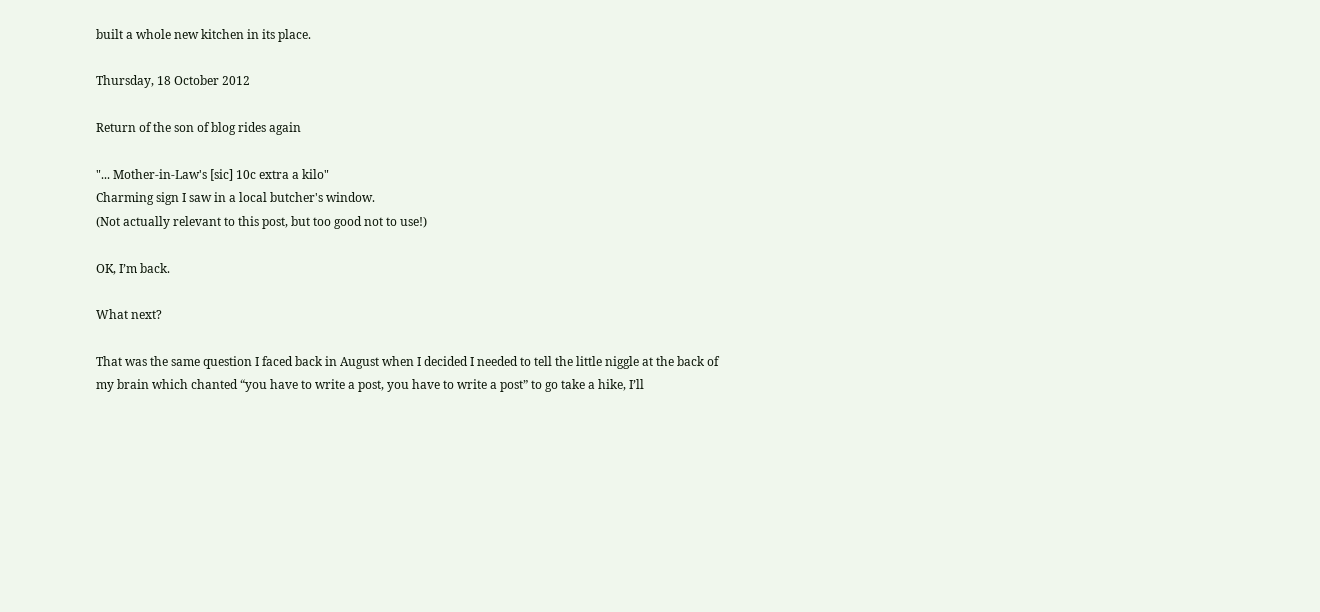built a whole new kitchen in its place.

Thursday, 18 October 2012

Return of the son of blog rides again

"... Mother-in-Law's [sic] 10c extra a kilo"
Charming sign I saw in a local butcher's window.
(Not actually relevant to this post, but too good not to use!)

OK, I’m back.

What next?

That was the same question I faced back in August when I decided I needed to tell the little niggle at the back of my brain which chanted “you have to write a post, you have to write a post” to go take a hike, I’ll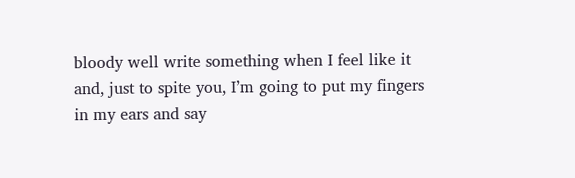bloody well write something when I feel like it and, just to spite you, I’m going to put my fingers in my ears and say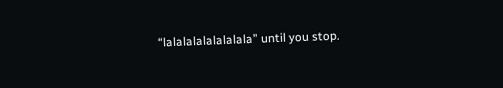“lalalalalalalalala” until you stop.